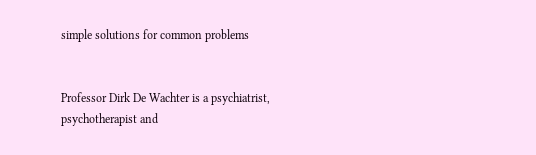simple solutions for common problems


Professor Dirk De Wachter is a psychiatrist, psychotherapist and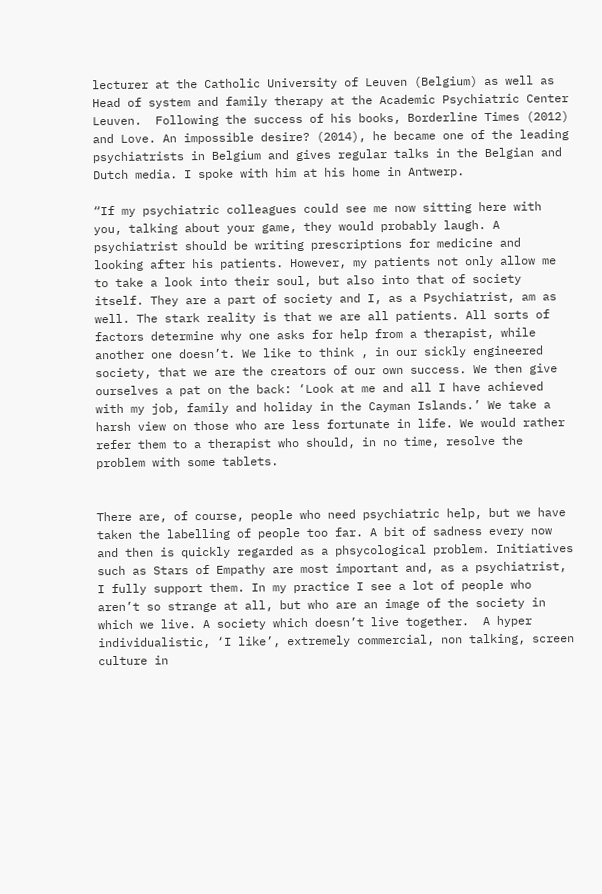lecturer at the Catholic University of Leuven (Belgium) as well as Head of system and family therapy at the Academic Psychiatric Center Leuven.  Following the success of his books, Borderline Times (2012) and Love. An impossible desire? (2014), he became one of the leading psychiatrists in Belgium and gives regular talks in the Belgian and Dutch media. I spoke with him at his home in Antwerp.

“If my psychiatric colleagues could see me now sitting here with you, talking about your game, they would probably laugh. A psychiatrist should be writing prescriptions for medicine and looking after his patients. However, my patients not only allow me to take a look into their soul, but also into that of society itself. They are a part of society and I, as a Psychiatrist, am as well. The stark reality is that we are all patients. All sorts of factors determine why one asks for help from a therapist, while another one doesn’t. We like to think , in our sickly engineered society, that we are the creators of our own success. We then give ourselves a pat on the back: ‘Look at me and all I have achieved with my job, family and holiday in the Cayman Islands.’ We take a harsh view on those who are less fortunate in life. We would rather refer them to a therapist who should, in no time, resolve the problem with some tablets.


There are, of course, people who need psychiatric help, but we have taken the labelling of people too far. A bit of sadness every now and then is quickly regarded as a phsycological problem. Initiatives such as Stars of Empathy are most important and, as a psychiatrist, I fully support them. In my practice I see a lot of people who aren’t so strange at all, but who are an image of the society in which we live. A society which doesn’t live together.  A hyper individualistic, ‘I like’, extremely commercial, non talking, screen culture in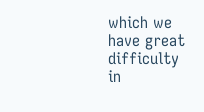which we have great difficulty in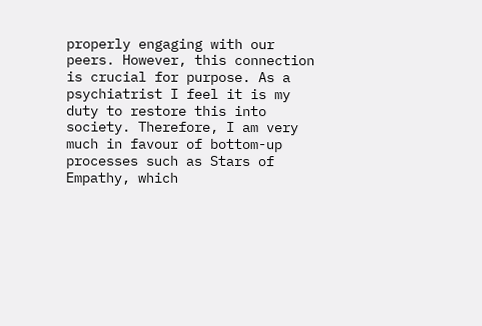properly engaging with our peers. However, this connection is crucial for purpose. As a psychiatrist I feel it is my duty to restore this into society. Therefore, I am very much in favour of bottom-up processes such as Stars of Empathy, which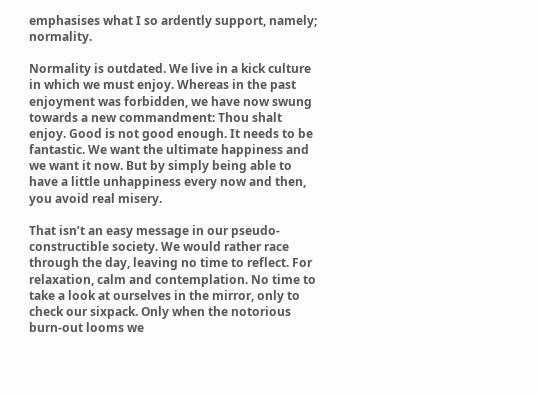emphasises what I so ardently support, namely; normality.

Normality is outdated. We live in a kick culture in which we must enjoy. Whereas in the past enjoyment was forbidden, we have now swung towards a new commandment: Thou shalt enjoy. Good is not good enough. It needs to be fantastic. We want the ultimate happiness and we want it now. But by simply being able to have a little unhappiness every now and then, you avoid real misery.

That isn’t an easy message in our pseudo-constructible society. We would rather race through the day, leaving no time to reflect. For relaxation, calm and contemplation. No time to take a look at ourselves in the mirror, only to check our sixpack. Only when the notorious burn-out looms we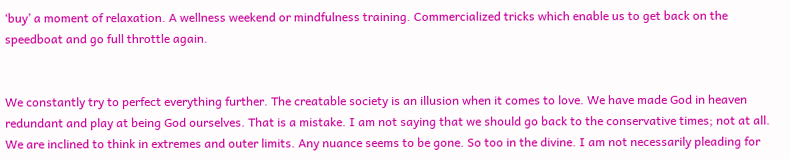‘buy’ a moment of relaxation. A wellness weekend or mindfulness training. Commercialized tricks which enable us to get back on the speedboat and go full throttle again.


We constantly try to perfect everything further. The creatable society is an illusion when it comes to love. We have made God in heaven redundant and play at being God ourselves. That is a mistake. I am not saying that we should go back to the conservative times; not at all. We are inclined to think in extremes and outer limits. Any nuance seems to be gone. So too in the divine. I am not necessarily pleading for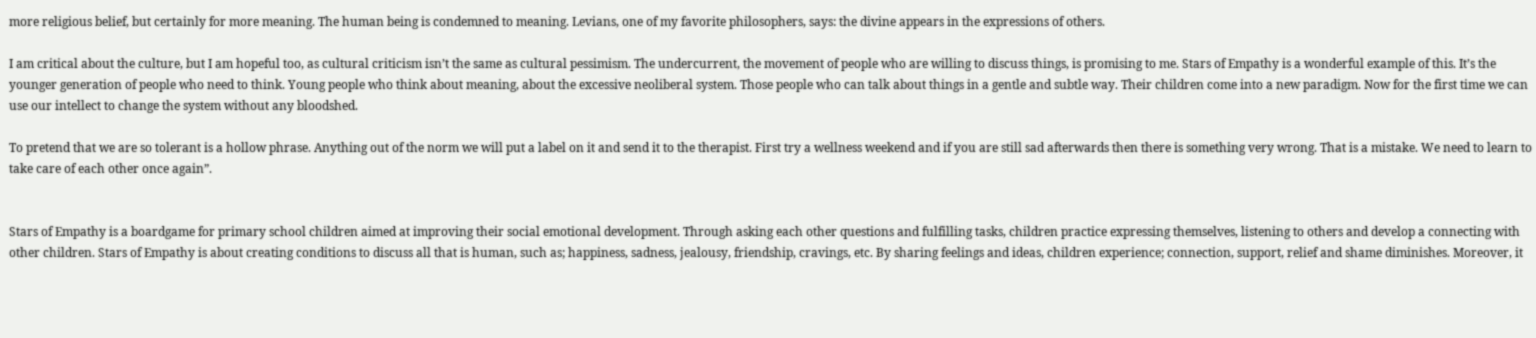more religious belief, but certainly for more meaning. The human being is condemned to meaning. Levians, one of my favorite philosophers, says: the divine appears in the expressions of others.

I am critical about the culture, but I am hopeful too, as cultural criticism isn’t the same as cultural pessimism. The undercurrent, the movement of people who are willing to discuss things, is promising to me. Stars of Empathy is a wonderful example of this. It’s the younger generation of people who need to think. Young people who think about meaning, about the excessive neoliberal system. Those people who can talk about things in a gentle and subtle way. Their children come into a new paradigm. Now for the first time we can use our intellect to change the system without any bloodshed.

To pretend that we are so tolerant is a hollow phrase. Anything out of the norm we will put a label on it and send it to the therapist. First try a wellness weekend and if you are still sad afterwards then there is something very wrong. That is a mistake. We need to learn to take care of each other once again”.


Stars of Empathy is a boardgame for primary school children aimed at improving their social emotional development. Through asking each other questions and fulfilling tasks, children practice expressing themselves, listening to others and develop a connecting with other children. Stars of Empathy is about creating conditions to discuss all that is human, such as; happiness, sadness, jealousy, friendship, cravings, etc. By sharing feelings and ideas, children experience; connection, support, relief and shame diminishes. Moreover, it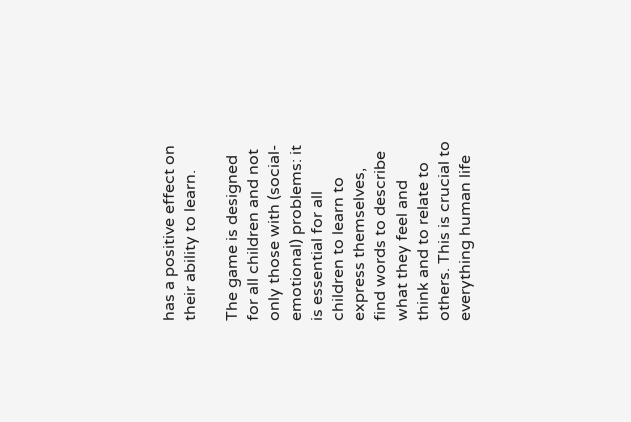has a positive effect on their ability to learn.

The game is designed for all children and not only those with (social-emotional) problems: it is essential for all children to learn to express themselves, find words to describe what they feel and think and to relate to others. This is crucial to everything human life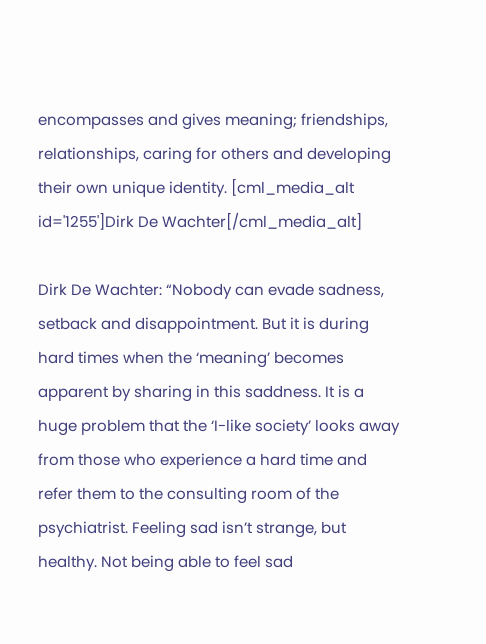encompasses and gives meaning; friendships, relationships, caring for others and developing their own unique identity. [cml_media_alt id='1255']Dirk De Wachter[/cml_media_alt]

Dirk De Wachter: “Nobody can evade sadness, setback and disappointment. But it is during hard times when the ‘meaning’ becomes apparent by sharing in this saddness. It is a huge problem that the ‘I-like society’ looks away from those who experience a hard time and refer them to the consulting room of the psychiatrist. Feeling sad isn’t strange, but healthy. Not being able to feel sad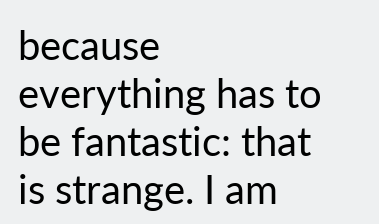because everything has to be fantastic: that is strange. I am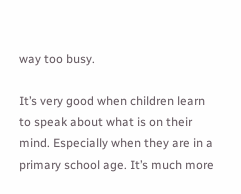way too busy.

It’s very good when children learn to speak about what is on their mind. Especially when they are in a primary school age. It’s much more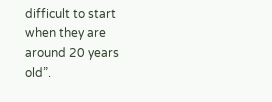difficult to start when they are around 20 years old”.